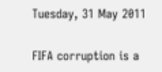Tuesday, 31 May 2011

FIFA corruption is a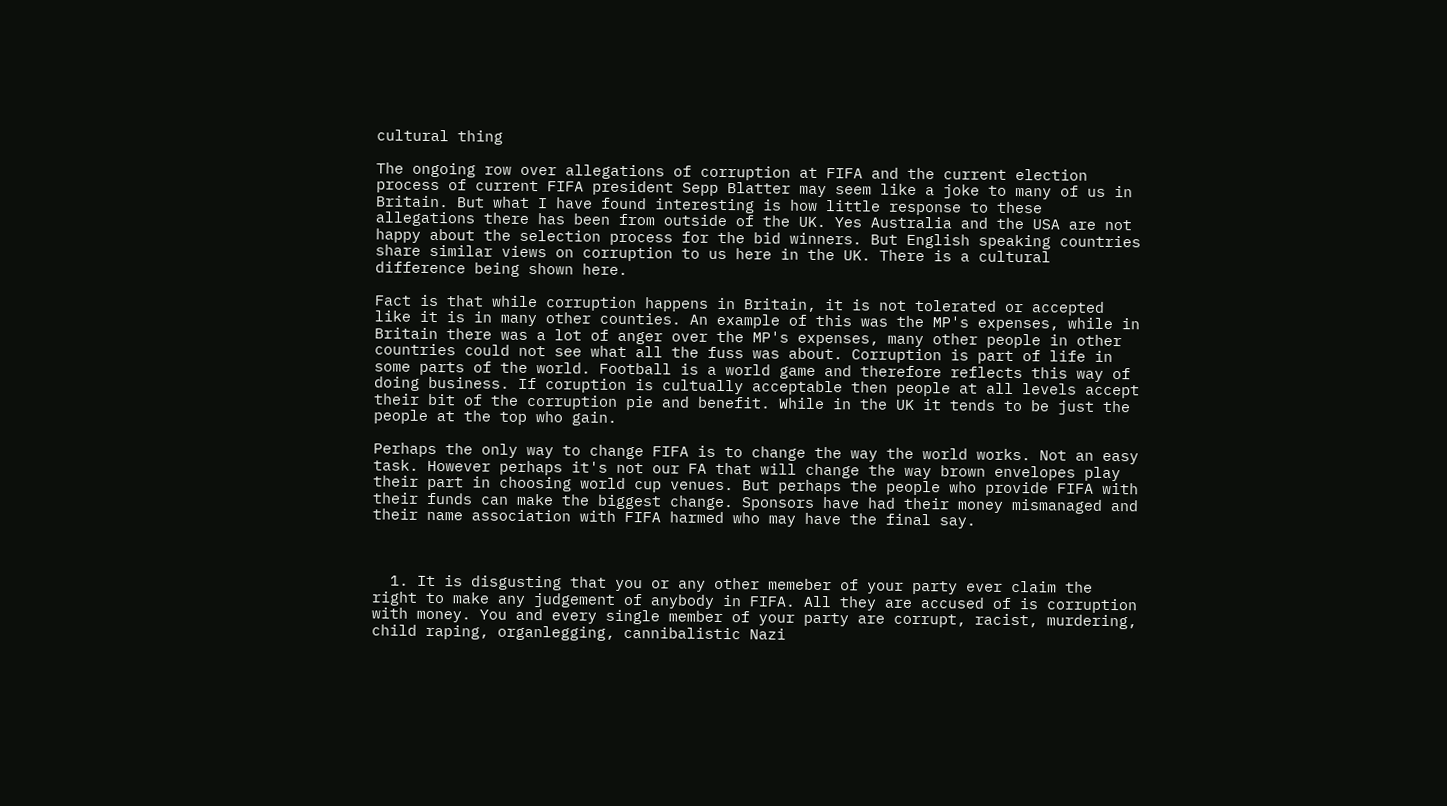cultural thing

The ongoing row over allegations of corruption at FIFA and the current election process of current FIFA president Sepp Blatter may seem like a joke to many of us in Britain. But what I have found interesting is how little response to these allegations there has been from outside of the UK. Yes Australia and the USA are not happy about the selection process for the bid winners. But English speaking countries share similar views on corruption to us here in the UK. There is a cultural difference being shown here.

Fact is that while corruption happens in Britain, it is not tolerated or accepted like it is in many other counties. An example of this was the MP's expenses, while in Britain there was a lot of anger over the MP's expenses, many other people in other countries could not see what all the fuss was about. Corruption is part of life in some parts of the world. Football is a world game and therefore reflects this way of doing business. If coruption is cultually acceptable then people at all levels accept their bit of the corruption pie and benefit. While in the UK it tends to be just the people at the top who gain.

Perhaps the only way to change FIFA is to change the way the world works. Not an easy task. However perhaps it's not our FA that will change the way brown envelopes play their part in choosing world cup venues. But perhaps the people who provide FIFA with their funds can make the biggest change. Sponsors have had their money mismanaged and their name association with FIFA harmed who may have the final say.



  1. It is disgusting that you or any other memeber of your party ever claim the right to make any judgement of anybody in FIFA. All they are accused of is corruption with money. You and every single member of your party are corrupt, racist, murdering, child raping, organlegging, cannibalistic Nazi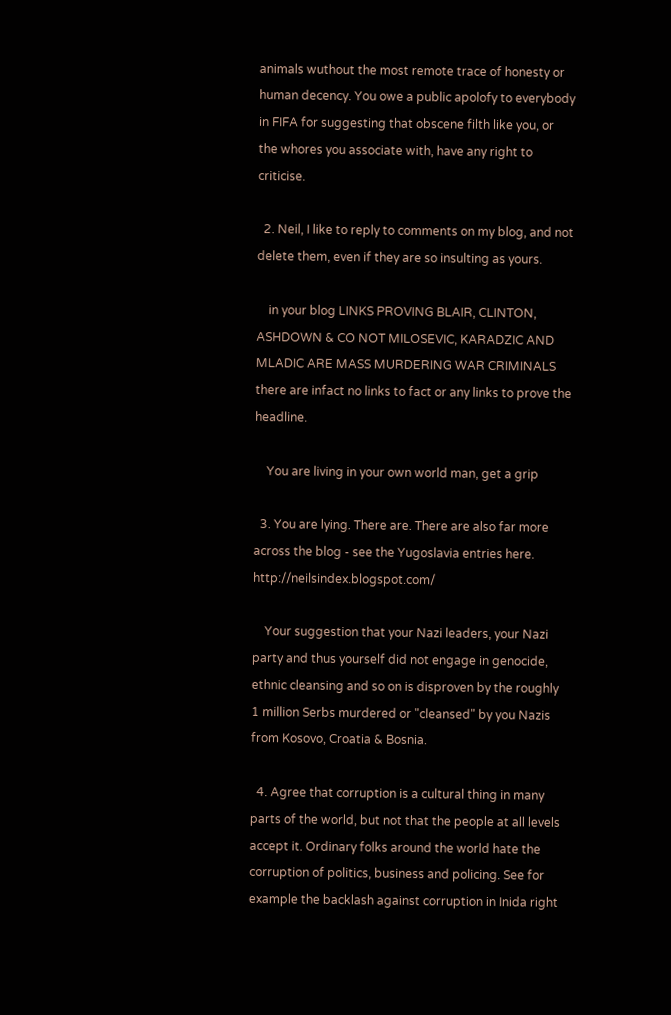animals wuthout the most remote trace of honesty or human decency. You owe a public apolofy to everybody in FIFA for suggesting that obscene filth like you, or the whores you associate with, have any right to criticise.

  2. Neil, I like to reply to comments on my blog, and not delete them, even if they are so insulting as yours.

    in your blog LINKS PROVING BLAIR, CLINTON, ASHDOWN & CO NOT MILOSEVIC, KARADZIC AND MLADIC ARE MASS MURDERING WAR CRIMINALS there are infact no links to fact or any links to prove the headline.

    You are living in your own world man, get a grip

  3. You are lying. There are. There are also far more across the blog - see the Yugoslavia entries here. http://neilsindex.blogspot.com/

    Your suggestion that your Nazi leaders, your Nazi party and thus yourself did not engage in genocide, ethnic cleansing and so on is disproven by the roughly 1 million Serbs murdered or "cleansed" by you Nazis from Kosovo, Croatia & Bosnia.

  4. Agree that corruption is a cultural thing in many parts of the world, but not that the people at all levels accept it. Ordinary folks around the world hate the corruption of politics, business and policing. See for example the backlash against corruption in Inida right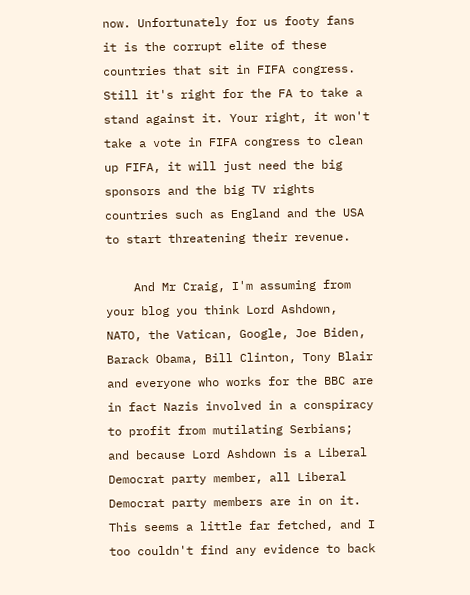now. Unfortunately for us footy fans it is the corrupt elite of these countries that sit in FIFA congress. Still it's right for the FA to take a stand against it. Your right, it won't take a vote in FIFA congress to clean up FIFA, it will just need the big sponsors and the big TV rights countries such as England and the USA to start threatening their revenue.

    And Mr Craig, I'm assuming from your blog you think Lord Ashdown, NATO, the Vatican, Google, Joe Biden, Barack Obama, Bill Clinton, Tony Blair and everyone who works for the BBC are in fact Nazis involved in a conspiracy to profit from mutilating Serbians; and because Lord Ashdown is a Liberal Democrat party member, all Liberal Democrat party members are in on it. This seems a little far fetched, and I too couldn't find any evidence to back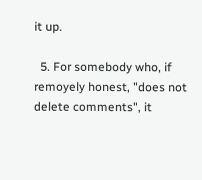it up.

  5. For somebody who, if remoyely honest, "does not delete comments", it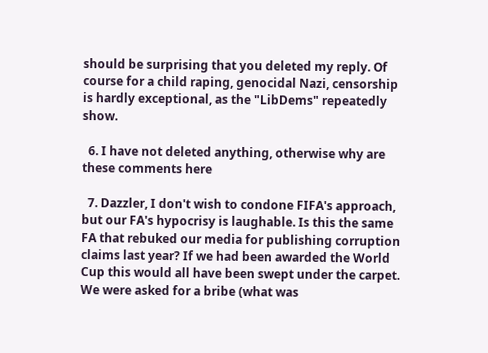should be surprising that you deleted my reply. Of course for a child raping, genocidal Nazi, censorship is hardly exceptional, as the "LibDems" repeatedly show.

  6. I have not deleted anything, otherwise why are these comments here

  7. Dazzler, I don't wish to condone FIFA's approach, but our FA's hypocrisy is laughable. Is this the same FA that rebuked our media for publishing corruption claims last year? If we had been awarded the World Cup this would all have been swept under the carpet. We were asked for a bribe (what was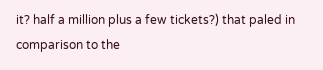it? half a million plus a few tickets?) that paled in comparison to the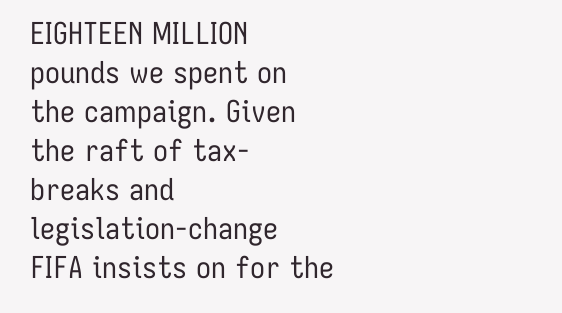EIGHTEEN MILLION pounds we spent on the campaign. Given the raft of tax-breaks and legislation-change FIFA insists on for the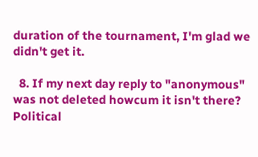duration of the tournament, I'm glad we didn't get it.

  8. If my next day reply to "anonymous" was not deleted howcum it isn't there? Political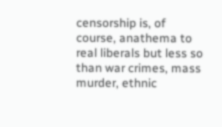censorship is, of course, anathema to real liberals but less so than war crimes, mass murder, ethnic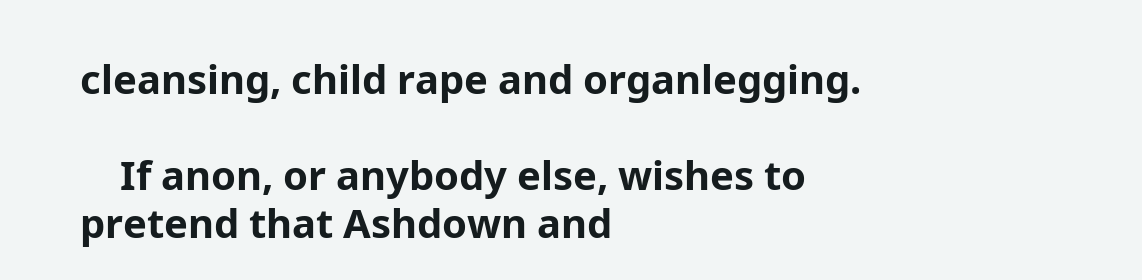cleansing, child rape and organlegging.

    If anon, or anybody else, wishes to pretend that Ashdown and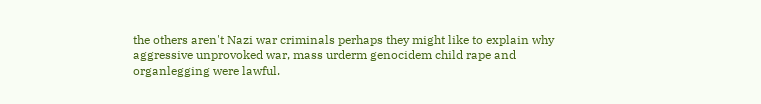the others aren't Nazi war criminals perhaps they might like to explain why aggressive unprovoked war, mass urderm genocidem child rape and organlegging were lawful.